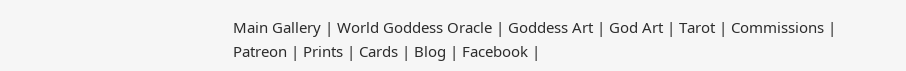Main Gallery | World Goddess Oracle | Goddess Art | God Art | Tarot | Commissions | Patreon | Prints | Cards | Blog | Facebook |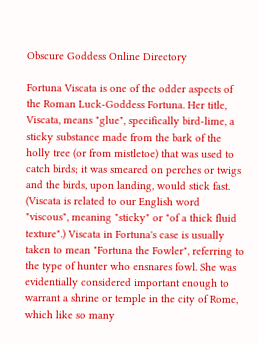Obscure Goddess Online Directory

Fortuna Viscata is one of the odder aspects of the Roman Luck-Goddess Fortuna. Her title, Viscata, means "glue", specifically bird-lime, a sticky substance made from the bark of the holly tree (or from mistletoe) that was used to catch birds; it was smeared on perches or twigs and the birds, upon landing, would stick fast. (Viscata is related to our English word "viscous", meaning "sticky" or "of a thick fluid texture".) Viscata in Fortuna's case is usually taken to mean "Fortuna the Fowler", referring to the type of hunter who ensnares fowl. She was evidentially considered important enough to warrant a shrine or temple in the city of Rome, which like so many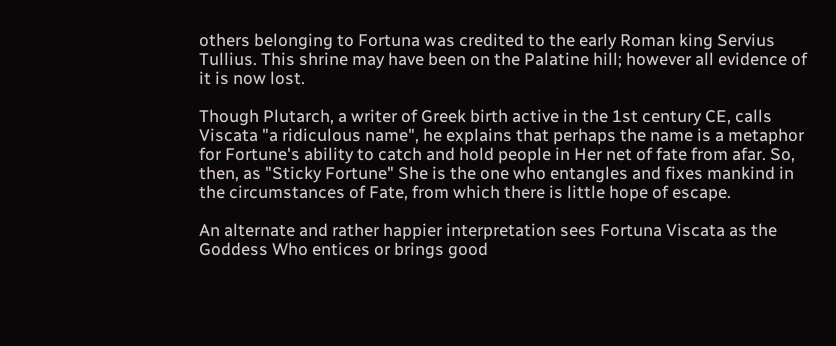others belonging to Fortuna was credited to the early Roman king Servius Tullius. This shrine may have been on the Palatine hill; however all evidence of it is now lost.

Though Plutarch, a writer of Greek birth active in the 1st century CE, calls Viscata "a ridiculous name", he explains that perhaps the name is a metaphor for Fortune's ability to catch and hold people in Her net of fate from afar. So, then, as "Sticky Fortune" She is the one who entangles and fixes mankind in the circumstances of Fate, from which there is little hope of escape.

An alternate and rather happier interpretation sees Fortuna Viscata as the Goddess Who entices or brings good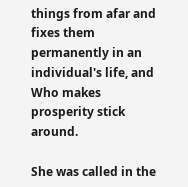things from afar and fixes them permanently in an individual's life, and Who makes prosperity stick around.

She was called in the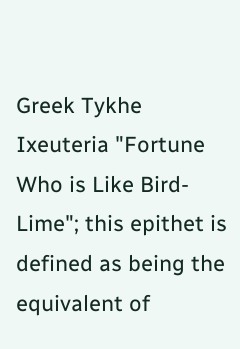Greek Tykhe Ixeuteria "Fortune Who is Like Bird-Lime"; this epithet is defined as being the equivalent of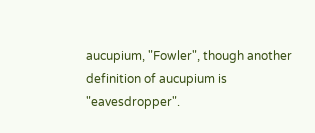aucupium, "Fowler", though another definition of aucupium is "eavesdropper".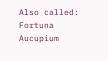Also called: Fortuna Aucupium